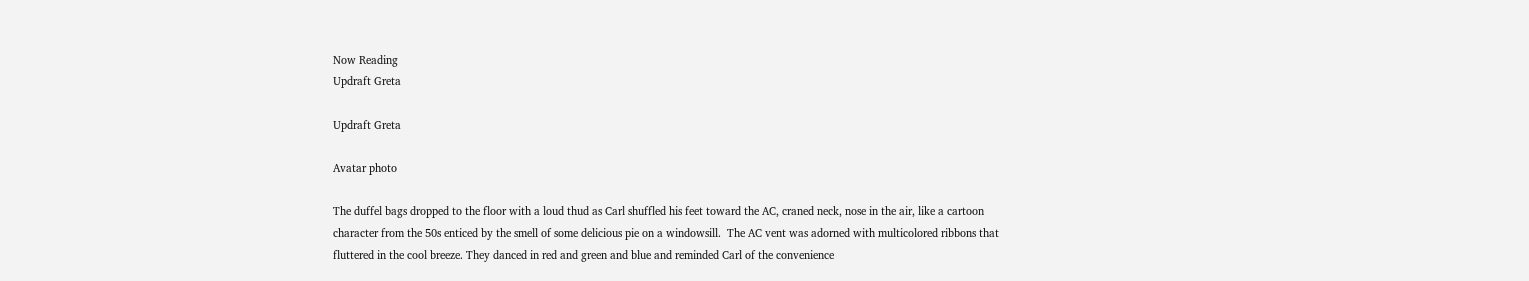Now Reading
Updraft Greta

Updraft Greta

Avatar photo

The duffel bags dropped to the floor with a loud thud as Carl shuffled his feet toward the AC, craned neck, nose in the air, like a cartoon character from the 50s enticed by the smell of some delicious pie on a windowsill.  The AC vent was adorned with multicolored ribbons that fluttered in the cool breeze. They danced in red and green and blue and reminded Carl of the convenience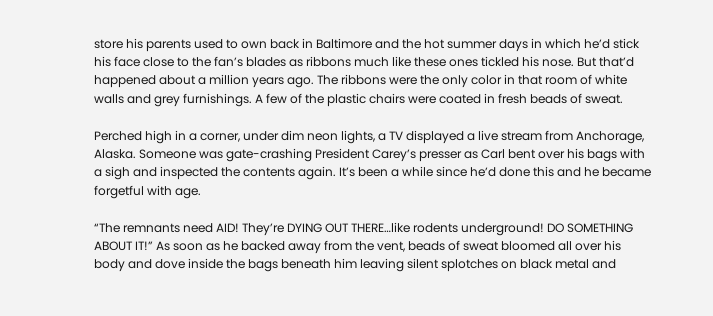store his parents used to own back in Baltimore and the hot summer days in which he’d stick his face close to the fan’s blades as ribbons much like these ones tickled his nose. But that’d happened about a million years ago. The ribbons were the only color in that room of white walls and grey furnishings. A few of the plastic chairs were coated in fresh beads of sweat.

Perched high in a corner, under dim neon lights, a TV displayed a live stream from Anchorage, Alaska. Someone was gate-crashing President Carey’s presser as Carl bent over his bags with a sigh and inspected the contents again. It’s been a while since he’d done this and he became forgetful with age.

“The remnants need AID! They’re DYING OUT THERE…like rodents underground! DO SOMETHING ABOUT IT!” As soon as he backed away from the vent, beads of sweat bloomed all over his body and dove inside the bags beneath him leaving silent splotches on black metal and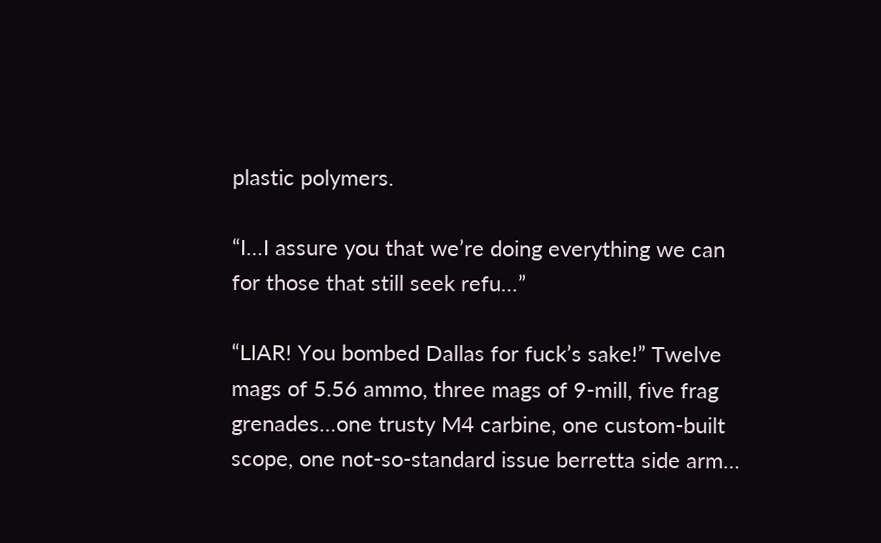plastic polymers.

“I…I assure you that we’re doing everything we can for those that still seek refu…”

“LIAR! You bombed Dallas for fuck’s sake!” Twelve mags of 5.56 ammo, three mags of 9-mill, five frag grenades…one trusty M4 carbine, one custom-built scope, one not-so-standard issue berretta side arm…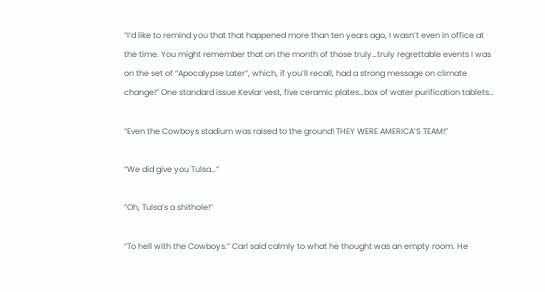“I’d like to remind you that that happened more than ten years ago, I wasn’t even in office at the time. You might remember that on the month of those truly…truly regrettable events I was on the set of “Apocalypse Later”, which, if you’ll recall, had a strong message on climate change!” One standard issue Kevlar vest, five ceramic plates…box of water purification tablets…

“Even the Cowboys stadium was raised to the ground! THEY WERE AMERICA’S TEAM!”

“We did give you Tulsa…”

“Oh, Tulsa’s a shithole!”

“To hell with the Cowboys.” Carl said calmly to what he thought was an empty room. He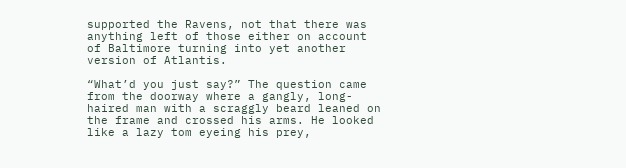supported the Ravens, not that there was anything left of those either on account of Baltimore turning into yet another version of Atlantis.

“What’d you just say?” The question came from the doorway where a gangly, long-haired man with a scraggly beard leaned on the frame and crossed his arms. He looked like a lazy tom eyeing his prey,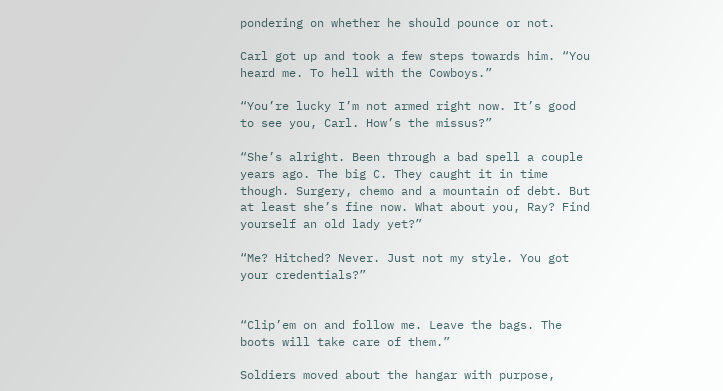pondering on whether he should pounce or not.

Carl got up and took a few steps towards him. “You heard me. To hell with the Cowboys.”

“You’re lucky I’m not armed right now. It’s good to see you, Carl. How’s the missus?”

“She’s alright. Been through a bad spell a couple years ago. The big C. They caught it in time though. Surgery, chemo and a mountain of debt. But at least she’s fine now. What about you, Ray? Find yourself an old lady yet?”

“Me? Hitched? Never. Just not my style. You got your credentials?”


“Clip’em on and follow me. Leave the bags. The boots will take care of them.”

Soldiers moved about the hangar with purpose,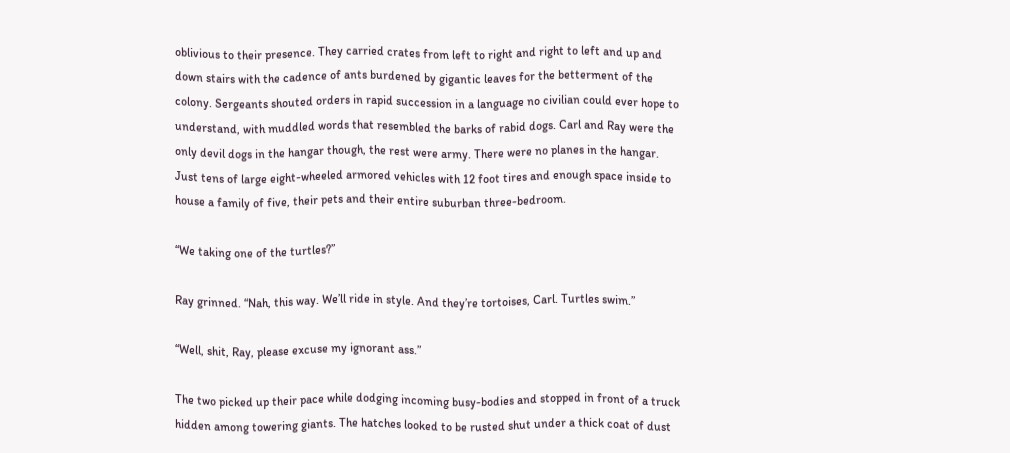oblivious to their presence. They carried crates from left to right and right to left and up and down stairs with the cadence of ants burdened by gigantic leaves for the betterment of the colony. Sergeants shouted orders in rapid succession in a language no civilian could ever hope to understand, with muddled words that resembled the barks of rabid dogs. Carl and Ray were the only devil dogs in the hangar though, the rest were army. There were no planes in the hangar. Just tens of large eight-wheeled armored vehicles with 12 foot tires and enough space inside to house a family of five, their pets and their entire suburban three-bedroom.

“We taking one of the turtles?”

Ray grinned. “Nah, this way. We’ll ride in style. And they’re tortoises, Carl. Turtles swim.”

“Well, shit, Ray, please excuse my ignorant ass.”

The two picked up their pace while dodging incoming busy-bodies and stopped in front of a truck hidden among towering giants. The hatches looked to be rusted shut under a thick coat of dust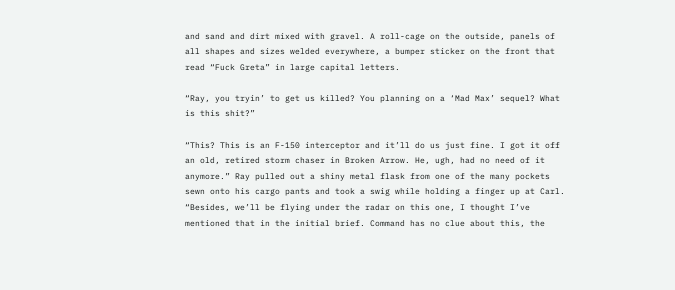and sand and dirt mixed with gravel. A roll-cage on the outside, panels of all shapes and sizes welded everywhere, a bumper sticker on the front that read “Fuck Greta” in large capital letters.

“Ray, you tryin’ to get us killed? You planning on a ‘Mad Max’ sequel? What is this shit?”

“This? This is an F-150 interceptor and it’ll do us just fine. I got it off an old, retired storm chaser in Broken Arrow. He, ugh, had no need of it anymore.” Ray pulled out a shiny metal flask from one of the many pockets sewn onto his cargo pants and took a swig while holding a finger up at Carl. “Besides, we’ll be flying under the radar on this one, I thought I’ve mentioned that in the initial brief. Command has no clue about this, the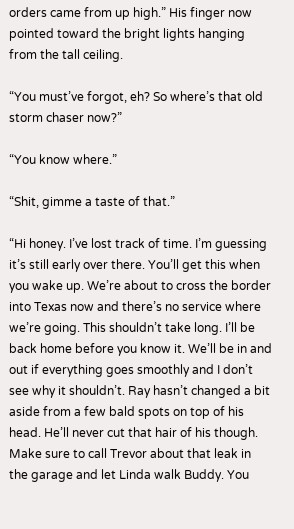orders came from up high.” His finger now pointed toward the bright lights hanging from the tall ceiling.

“You must’ve forgot, eh? So where’s that old storm chaser now?”

“You know where.”

“Shit, gimme a taste of that.”

“Hi honey. I’ve lost track of time. I’m guessing it’s still early over there. You’ll get this when you wake up. We’re about to cross the border into Texas now and there’s no service where we’re going. This shouldn’t take long. I’ll be back home before you know it. We’ll be in and out if everything goes smoothly and I don’t see why it shouldn’t. Ray hasn’t changed a bit aside from a few bald spots on top of his head. He’ll never cut that hair of his though. Make sure to call Trevor about that leak in the garage and let Linda walk Buddy. You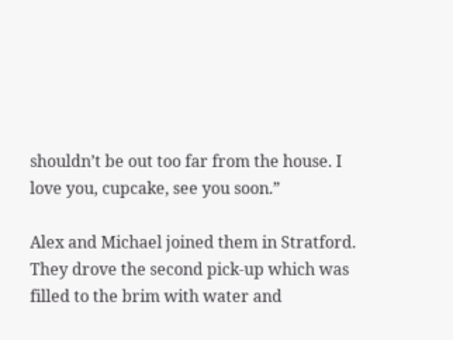shouldn’t be out too far from the house. I love you, cupcake, see you soon.”

Alex and Michael joined them in Stratford. They drove the second pick-up which was filled to the brim with water and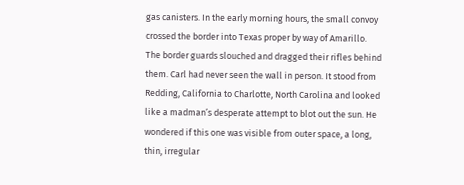gas canisters. In the early morning hours, the small convoy crossed the border into Texas proper by way of Amarillo. The border guards slouched and dragged their rifles behind them. Carl had never seen the wall in person. It stood from Redding, California to Charlotte, North Carolina and looked like a madman’s desperate attempt to blot out the sun. He wondered if this one was visible from outer space, a long, thin, irregular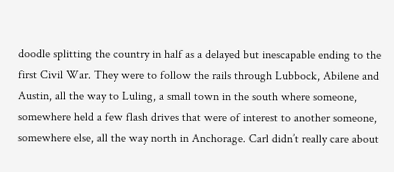doodle splitting the country in half as a delayed but inescapable ending to the first Civil War. They were to follow the rails through Lubbock, Abilene and Austin, all the way to Luling, a small town in the south where someone, somewhere held a few flash drives that were of interest to another someone, somewhere else, all the way north in Anchorage. Carl didn’t really care about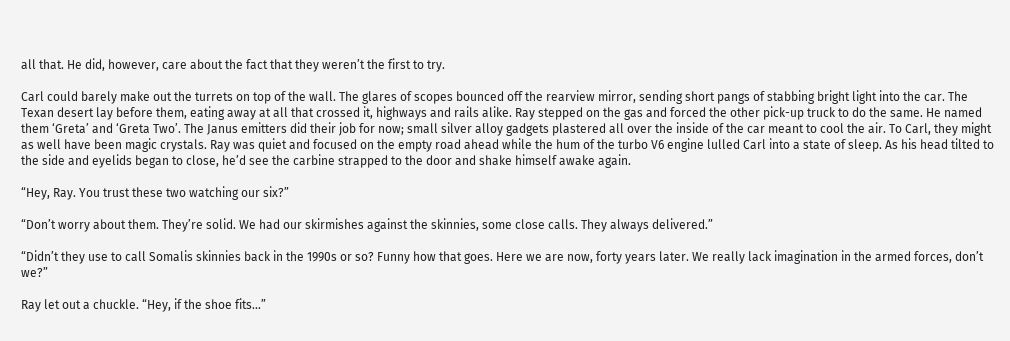all that. He did, however, care about the fact that they weren’t the first to try.

Carl could barely make out the turrets on top of the wall. The glares of scopes bounced off the rearview mirror, sending short pangs of stabbing bright light into the car. The Texan desert lay before them, eating away at all that crossed it, highways and rails alike. Ray stepped on the gas and forced the other pick-up truck to do the same. He named them ‘Greta’ and ‘Greta Two’. The Janus emitters did their job for now; small silver alloy gadgets plastered all over the inside of the car meant to cool the air. To Carl, they might as well have been magic crystals. Ray was quiet and focused on the empty road ahead while the hum of the turbo V6 engine lulled Carl into a state of sleep. As his head tilted to the side and eyelids began to close, he’d see the carbine strapped to the door and shake himself awake again.

“Hey, Ray. You trust these two watching our six?”

“Don’t worry about them. They’re solid. We had our skirmishes against the skinnies, some close calls. They always delivered.”

“Didn’t they use to call Somalis skinnies back in the 1990s or so? Funny how that goes. Here we are now, forty years later. We really lack imagination in the armed forces, don’t we?”

Ray let out a chuckle. “Hey, if the shoe fits…”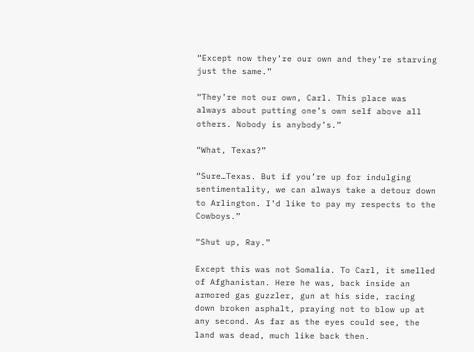“Except now they’re our own and they’re starving just the same.”

“They’re not our own, Carl. This place was always about putting one’s own self above all others. Nobody is anybody’s.”

“What, Texas?”

“Sure…Texas. But if you’re up for indulging sentimentality, we can always take a detour down to Arlington. I’d like to pay my respects to the Cowboys.”

“Shut up, Ray.”

Except this was not Somalia. To Carl, it smelled of Afghanistan. Here he was, back inside an armored gas guzzler, gun at his side, racing down broken asphalt, praying not to blow up at any second. As far as the eyes could see, the land was dead, much like back then.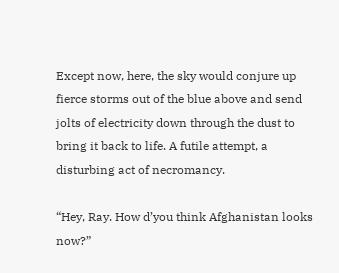Except now, here, the sky would conjure up fierce storms out of the blue above and send jolts of electricity down through the dust to bring it back to life. A futile attempt, a disturbing act of necromancy.

“Hey, Ray. How d’you think Afghanistan looks now?”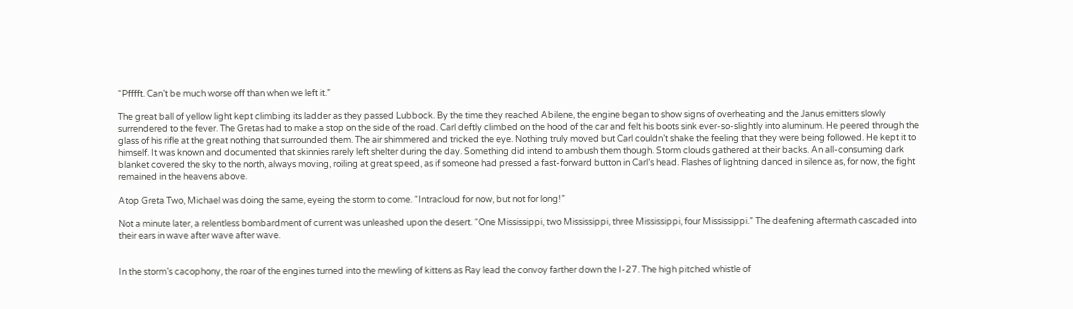“Pfffft. Can’t be much worse off than when we left it.”

The great ball of yellow light kept climbing its ladder as they passed Lubbock. By the time they reached Abilene, the engine began to show signs of overheating and the Janus emitters slowly surrendered to the fever. The Gretas had to make a stop on the side of the road. Carl deftly climbed on the hood of the car and felt his boots sink ever-so-slightly into aluminum. He peered through the glass of his rifle at the great nothing that surrounded them. The air shimmered and tricked the eye. Nothing truly moved but Carl couldn’t shake the feeling that they were being followed. He kept it to himself. It was known and documented that skinnies rarely left shelter during the day. Something did intend to ambush them though. Storm clouds gathered at their backs. An all-consuming dark blanket covered the sky to the north, always moving, roiling at great speed, as if someone had pressed a fast-forward button in Carl’s head. Flashes of lightning danced in silence as, for now, the fight remained in the heavens above.

Atop Greta Two, Michael was doing the same, eyeing the storm to come. “Intracloud for now, but not for long!”

Not a minute later, a relentless bombardment of current was unleashed upon the desert. “One Mississippi, two Mississippi, three Mississippi, four Mississippi.” The deafening aftermath cascaded into their ears in wave after wave after wave.


In the storm’s cacophony, the roar of the engines turned into the mewling of kittens as Ray lead the convoy farther down the I-27. The high pitched whistle of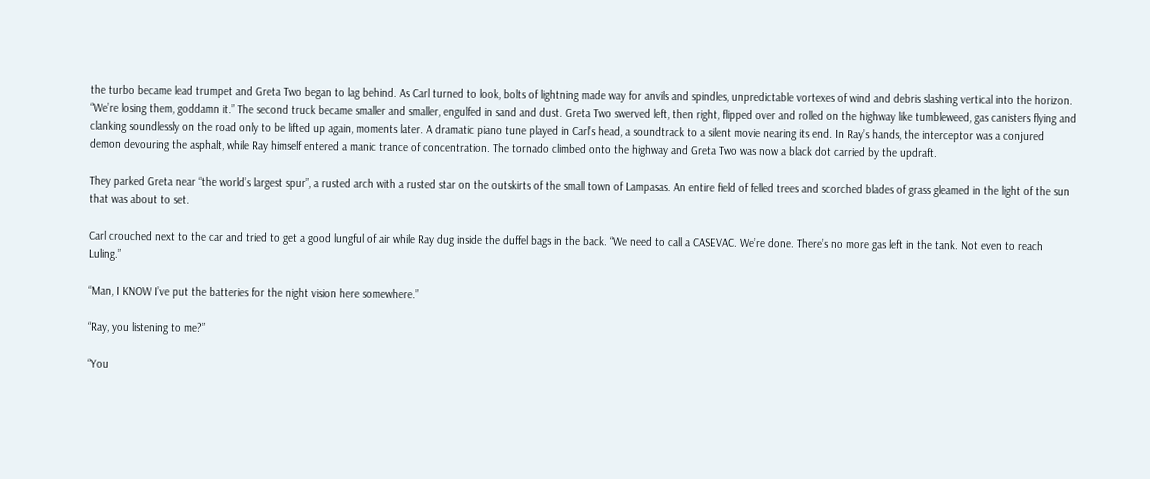the turbo became lead trumpet and Greta Two began to lag behind. As Carl turned to look, bolts of lightning made way for anvils and spindles, unpredictable vortexes of wind and debris slashing vertical into the horizon. “We’re losing them, goddamn it.” The second truck became smaller and smaller, engulfed in sand and dust. Greta Two swerved left, then right, flipped over and rolled on the highway like tumbleweed, gas canisters flying and clanking soundlessly on the road only to be lifted up again, moments later. A dramatic piano tune played in Carl’s head, a soundtrack to a silent movie nearing its end. In Ray’s hands, the interceptor was a conjured demon devouring the asphalt, while Ray himself entered a manic trance of concentration. The tornado climbed onto the highway and Greta Two was now a black dot carried by the updraft.

They parked Greta near “the world’s largest spur”, a rusted arch with a rusted star on the outskirts of the small town of Lampasas. An entire field of felled trees and scorched blades of grass gleamed in the light of the sun that was about to set.

Carl crouched next to the car and tried to get a good lungful of air while Ray dug inside the duffel bags in the back. “We need to call a CASEVAC. We’re done. There’s no more gas left in the tank. Not even to reach Luling.”

“Man, I KNOW I’ve put the batteries for the night vision here somewhere.”

“Ray, you listening to me?”

“You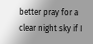better pray for a clear night sky if I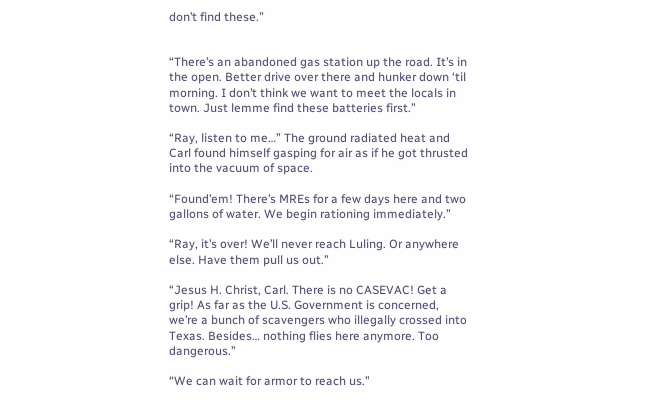don’t find these.”


“There’s an abandoned gas station up the road. It’s in the open. Better drive over there and hunker down ‘til morning. I don’t think we want to meet the locals in town. Just lemme find these batteries first.”

“Ray, listen to me…” The ground radiated heat and Carl found himself gasping for air as if he got thrusted into the vacuum of space.

“Found’em! There’s MREs for a few days here and two gallons of water. We begin rationing immediately.”

“Ray, it’s over! We’ll never reach Luling. Or anywhere else. Have them pull us out.”

“Jesus H. Christ, Carl. There is no CASEVAC! Get a grip! As far as the U.S. Government is concerned, we’re a bunch of scavengers who illegally crossed into Texas. Besides… nothing flies here anymore. Too dangerous.”

“We can wait for armor to reach us.”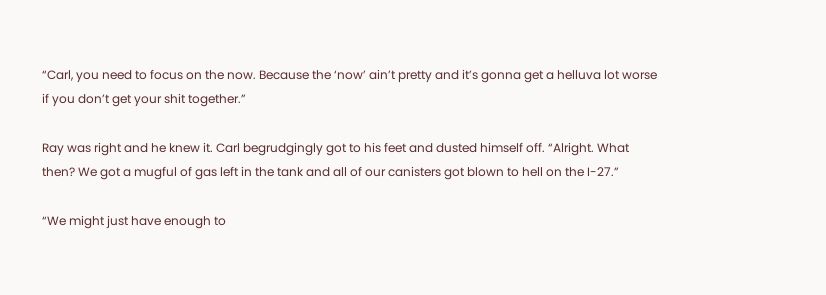“Carl, you need to focus on the now. Because the ‘now’ ain’t pretty and it’s gonna get a helluva lot worse if you don’t get your shit together.”

Ray was right and he knew it. Carl begrudgingly got to his feet and dusted himself off. “Alright. What then? We got a mugful of gas left in the tank and all of our canisters got blown to hell on the I-27.”

“We might just have enough to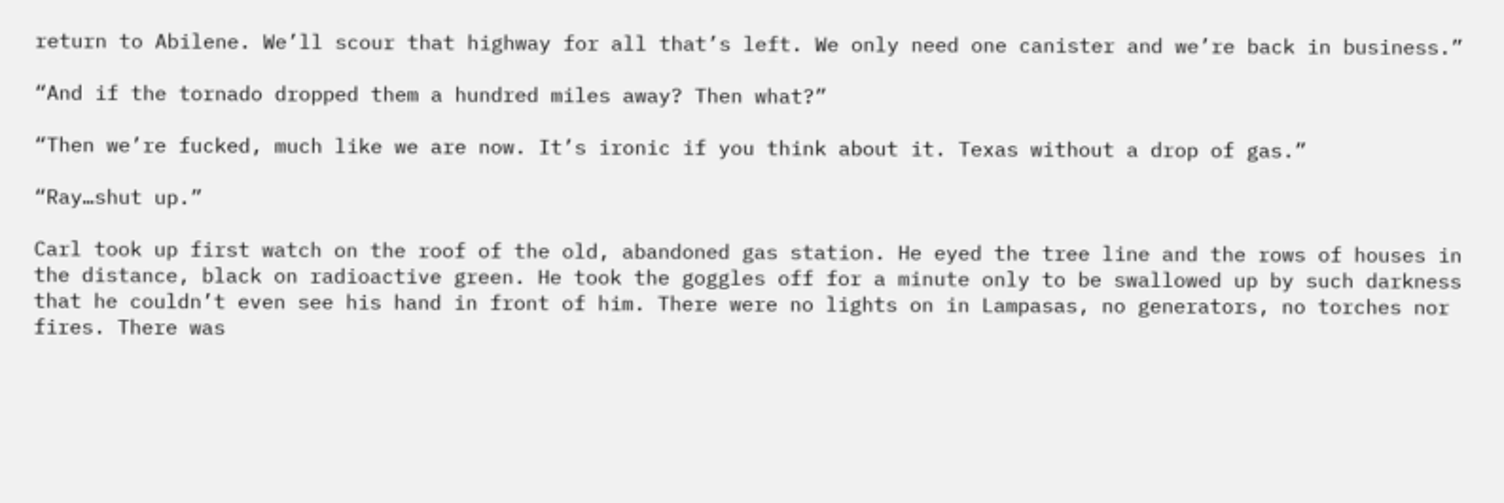return to Abilene. We’ll scour that highway for all that’s left. We only need one canister and we’re back in business.”

“And if the tornado dropped them a hundred miles away? Then what?”

“Then we’re fucked, much like we are now. It’s ironic if you think about it. Texas without a drop of gas.”

“Ray…shut up.”

Carl took up first watch on the roof of the old, abandoned gas station. He eyed the tree line and the rows of houses in the distance, black on radioactive green. He took the goggles off for a minute only to be swallowed up by such darkness that he couldn’t even see his hand in front of him. There were no lights on in Lampasas, no generators, no torches nor fires. There was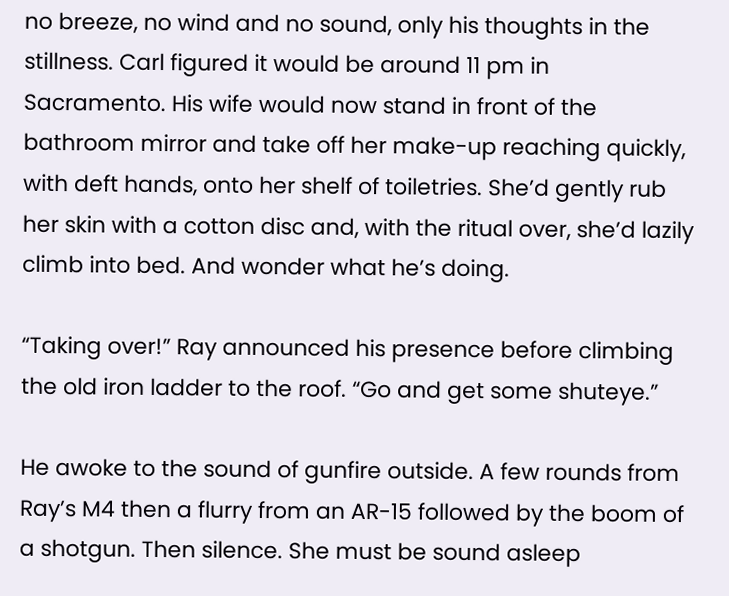no breeze, no wind and no sound, only his thoughts in the stillness. Carl figured it would be around 11 pm in Sacramento. His wife would now stand in front of the bathroom mirror and take off her make-up reaching quickly, with deft hands, onto her shelf of toiletries. She’d gently rub her skin with a cotton disc and, with the ritual over, she’d lazily climb into bed. And wonder what he’s doing.

“Taking over!” Ray announced his presence before climbing the old iron ladder to the roof. “Go and get some shuteye.”

He awoke to the sound of gunfire outside. A few rounds from Ray’s M4 then a flurry from an AR-15 followed by the boom of a shotgun. Then silence. She must be sound asleep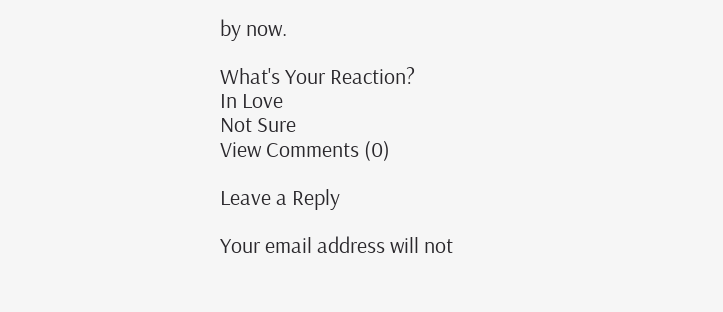by now.

What's Your Reaction?
In Love
Not Sure
View Comments (0)

Leave a Reply

Your email address will not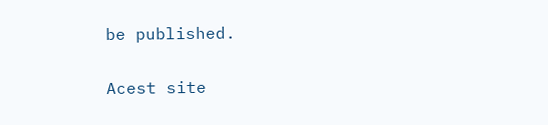be published.

Acest site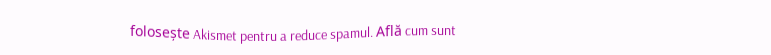folosește Akismet pentru a reduce spamul. Află cum sunt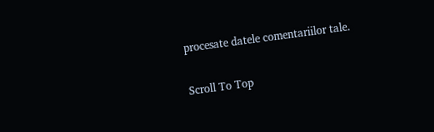procesate datele comentariilor tale.

Scroll To Top